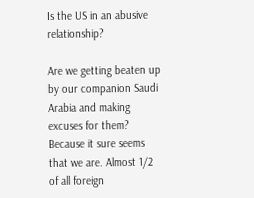Is the US in an abusive relationship?

Are we getting beaten up by our companion Saudi Arabia and making excuses for them? Because it sure seems that we are. Almost 1/2 of all foreign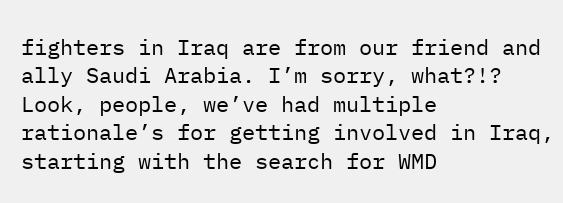fighters in Iraq are from our friend and ally Saudi Arabia. I’m sorry, what?!? Look, people, we’ve had multiple rationale’s for getting involved in Iraq, starting with the search for WMD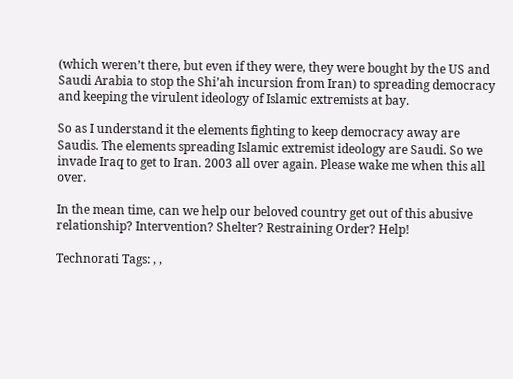(which weren’t there, but even if they were, they were bought by the US and Saudi Arabia to stop the Shi’ah incursion from Iran) to spreading democracy and keeping the virulent ideology of Islamic extremists at bay.

So as I understand it the elements fighting to keep democracy away are Saudis. The elements spreading Islamic extremist ideology are Saudi. So we invade Iraq to get to Iran. 2003 all over again. Please wake me when this all over.

In the mean time, can we help our beloved country get out of this abusive relationship? Intervention? Shelter? Restraining Order? Help!

Technorati Tags: , ,